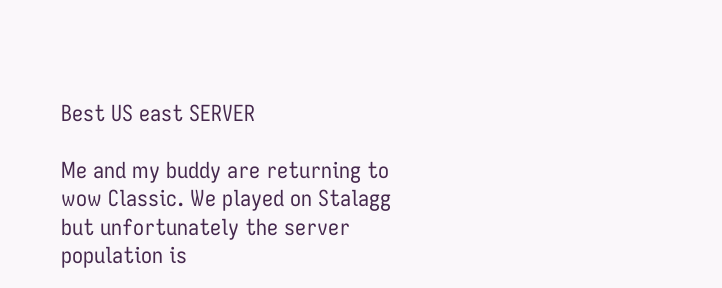Best US east SERVER

Me and my buddy are returning to wow Classic. We played on Stalagg but unfortunately the server population is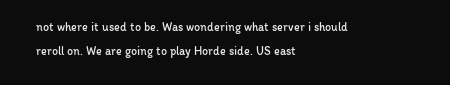not where it used to be. Was wondering what server i should reroll on. We are going to play Horde side. US east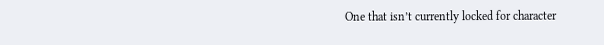One that isn’t currently locked for character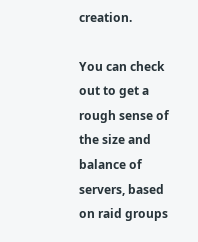creation.

You can check out to get a rough sense of the size and balance of servers, based on raid groups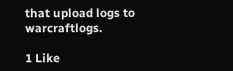that upload logs to warcraftlogs.

1 Like